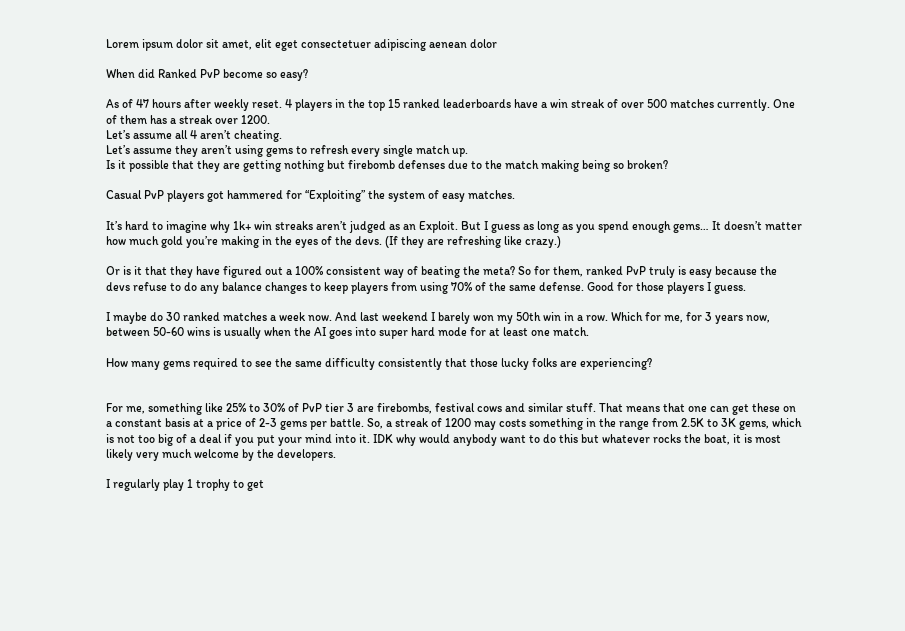Lorem ipsum dolor sit amet, elit eget consectetuer adipiscing aenean dolor

When did Ranked PvP become so easy?

As of 47 hours after weekly reset. 4 players in the top 15 ranked leaderboards have a win streak of over 500 matches currently. One of them has a streak over 1200.
Let’s assume all 4 aren’t cheating.
Let’s assume they aren’t using gems to refresh every single match up.
Is it possible that they are getting nothing but firebomb defenses due to the match making being so broken?

Casual PvP players got hammered for “Exploiting” the system of easy matches.

It’s hard to imagine why 1k+ win streaks aren’t judged as an Exploit. But I guess as long as you spend enough gems… It doesn’t matter how much gold you’re making in the eyes of the devs. (If they are refreshing like crazy.)

Or is it that they have figured out a 100% consistent way of beating the meta? So for them, ranked PvP truly is easy because the devs refuse to do any balance changes to keep players from using 70% of the same defense. Good for those players I guess.

I maybe do 30 ranked matches a week now. And last weekend I barely won my 50th win in a row. Which for me, for 3 years now, between 50-60 wins is usually when the AI goes into super hard mode for at least one match.

How many gems required to see the same difficulty consistently that those lucky folks are experiencing?


For me, something like 25% to 30% of PvP tier 3 are firebombs, festival cows and similar stuff. That means that one can get these on a constant basis at a price of 2-3 gems per battle. So, a streak of 1200 may costs something in the range from 2.5K to 3K gems, which is not too big of a deal if you put your mind into it. IDK why would anybody want to do this but whatever rocks the boat, it is most likely very much welcome by the developers.

I regularly play 1 trophy to get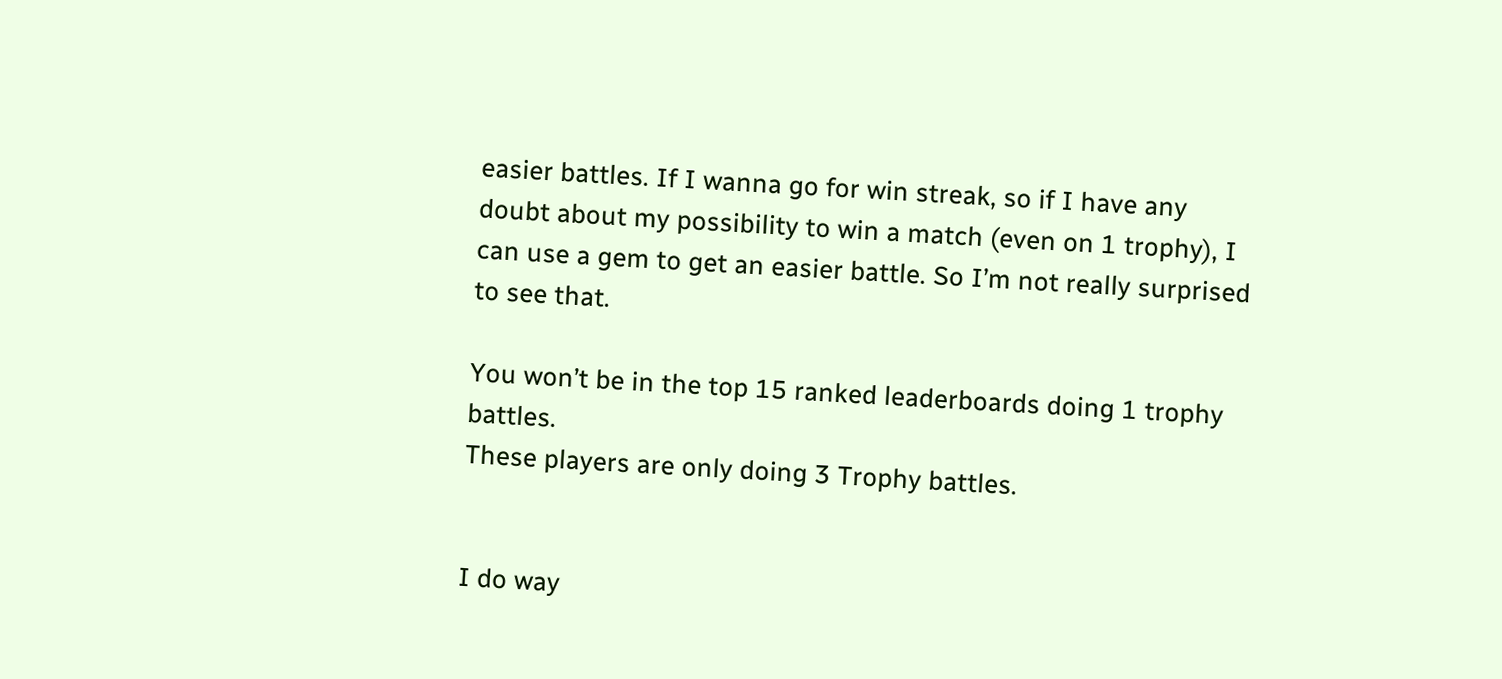easier battles. If I wanna go for win streak, so if I have any doubt about my possibility to win a match (even on 1 trophy), I can use a gem to get an easier battle. So I’m not really surprised to see that.

You won’t be in the top 15 ranked leaderboards doing 1 trophy battles.
These players are only doing 3 Trophy battles.


I do way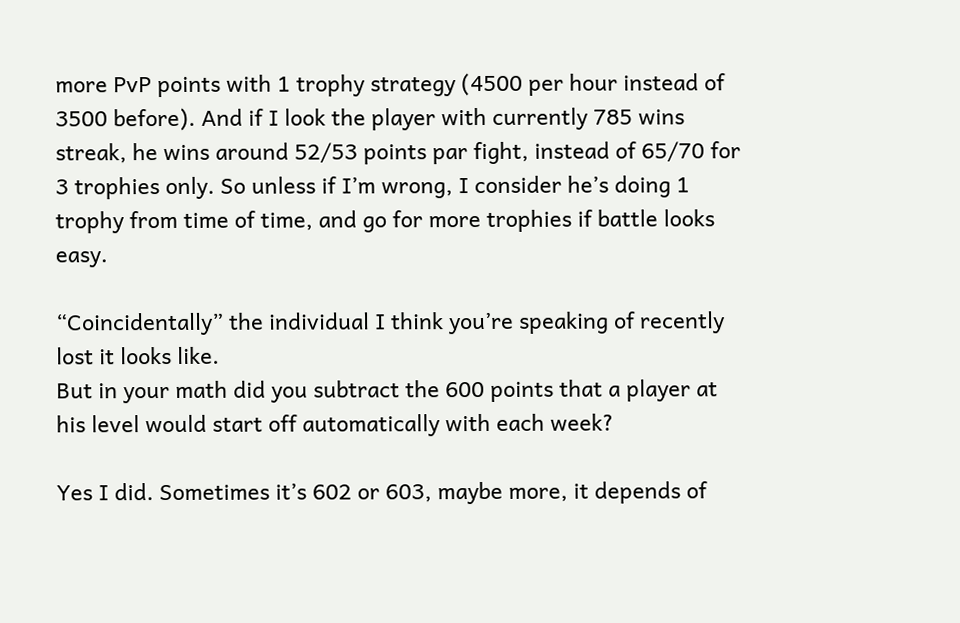more PvP points with 1 trophy strategy (4500 per hour instead of 3500 before). And if I look the player with currently 785 wins streak, he wins around 52/53 points par fight, instead of 65/70 for 3 trophies only. So unless if I’m wrong, I consider he’s doing 1 trophy from time of time, and go for more trophies if battle looks easy.

“Coincidentally” the individual I think you’re speaking of recently lost it looks like.
But in your math did you subtract the 600 points that a player at his level would start off automatically with each week?

Yes I did. Sometimes it’s 602 or 603, maybe more, it depends of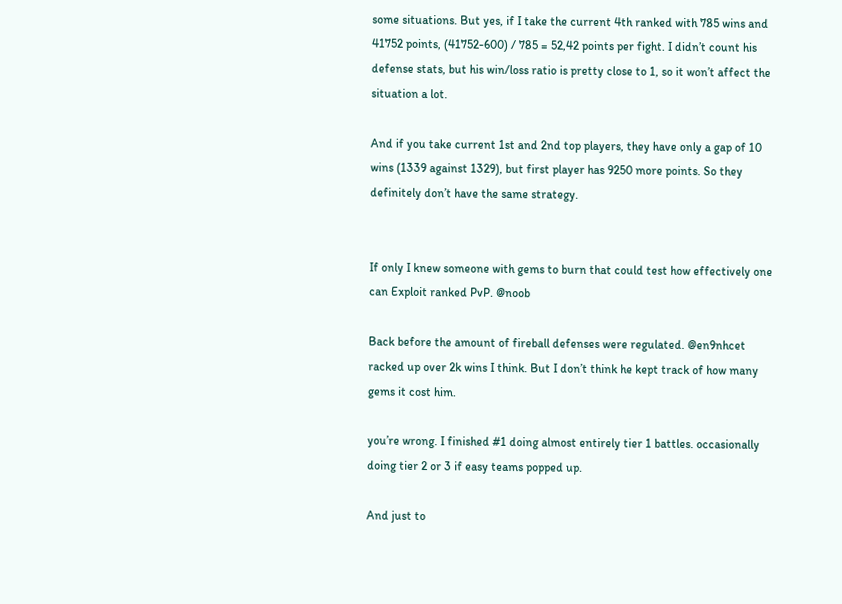some situations. But yes, if I take the current 4th ranked with 785 wins and 41752 points, (41752-600) / 785 = 52,42 points per fight. I didn’t count his defense stats, but his win/loss ratio is pretty close to 1, so it won’t affect the situation a lot.

And if you take current 1st and 2nd top players, they have only a gap of 10 wins (1339 against 1329), but first player has 9250 more points. So they definitely don’t have the same strategy.


If only I knew someone with gems to burn that could test how effectively one can Exploit ranked PvP. @noob

Back before the amount of fireball defenses were regulated. @en9nhcet racked up over 2k wins I think. But I don’t think he kept track of how many gems it cost him.

you’re wrong. I finished #1 doing almost entirely tier 1 battles. occasionally doing tier 2 or 3 if easy teams popped up.

And just to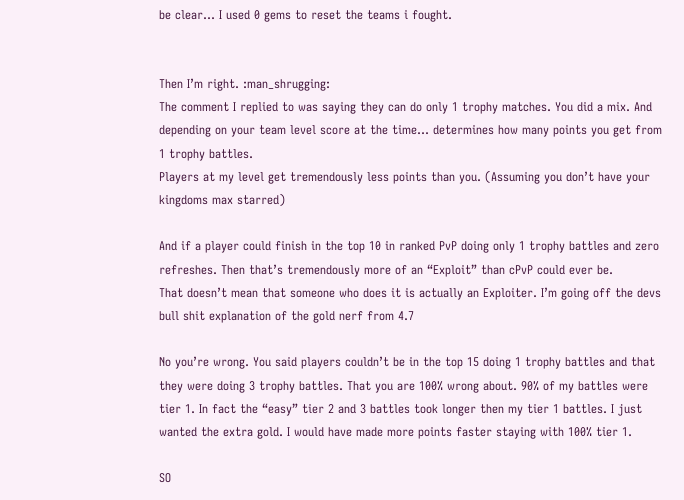be clear… I used 0 gems to reset the teams i fought.


Then I’m right. :man_shrugging:
The comment I replied to was saying they can do only 1 trophy matches. You did a mix. And depending on your team level score at the time… determines how many points you get from 1 trophy battles.
Players at my level get tremendously less points than you. (Assuming you don’t have your kingdoms max starred)

And if a player could finish in the top 10 in ranked PvP doing only 1 trophy battles and zero refreshes. Then that’s tremendously more of an “Exploit” than cPvP could ever be.
That doesn’t mean that someone who does it is actually an Exploiter. I’m going off the devs bull shit explanation of the gold nerf from 4.7

No you’re wrong. You said players couldn’t be in the top 15 doing 1 trophy battles and that they were doing 3 trophy battles. That you are 100% wrong about. 90% of my battles were tier 1. In fact the “easy” tier 2 and 3 battles took longer then my tier 1 battles. I just wanted the extra gold. I would have made more points faster staying with 100% tier 1.

SO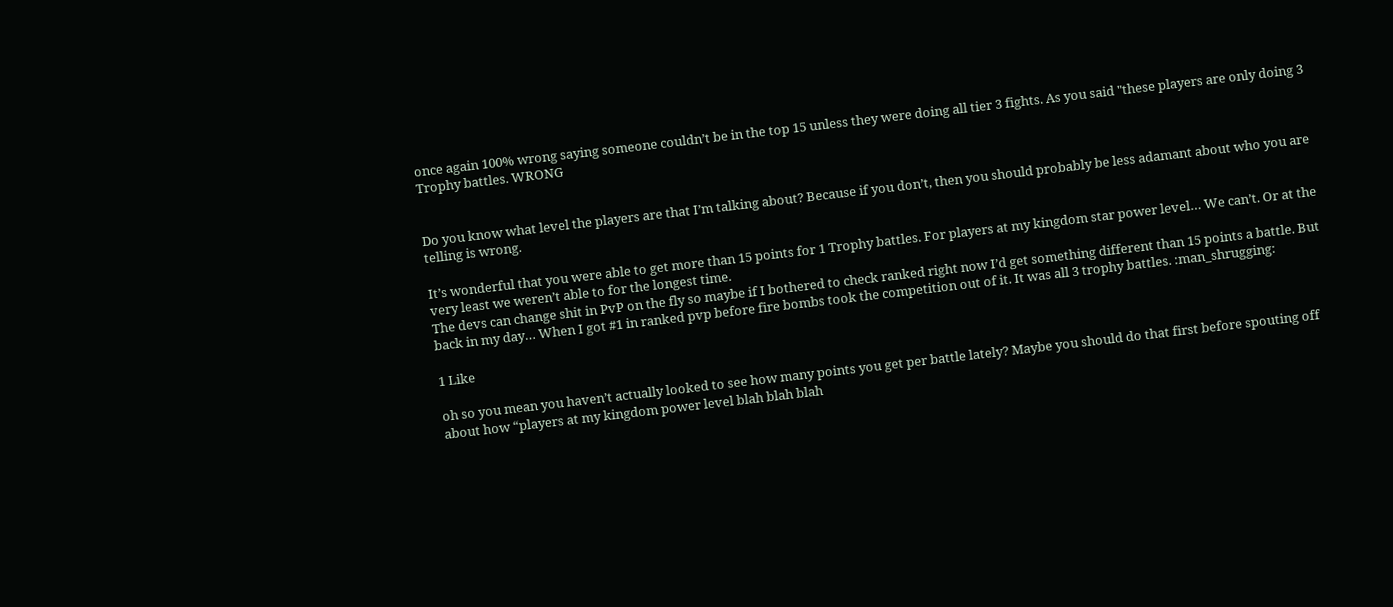once again 100% wrong saying someone couldn’t be in the top 15 unless they were doing all tier 3 fights. As you said "these players are only doing 3 Trophy battles. WRONG


Do you know what level the players are that I’m talking about? Because if you don’t, then you should probably be less adamant about who you are telling is wrong.

It’s wonderful that you were able to get more than 15 points for 1 Trophy battles. For players at my kingdom star power level… We can’t. Or at the very least we weren’t able to for the longest time.
The devs can change shit in PvP on the fly so maybe if I bothered to check ranked right now I’d get something different than 15 points a battle. But back in my day… When I got #1 in ranked pvp before fire bombs took the competition out of it. It was all 3 trophy battles. :man_shrugging:

1 Like

oh so you mean you haven’t actually looked to see how many points you get per battle lately? Maybe you should do that first before spouting off about how “players at my kingdom power level blah blah blah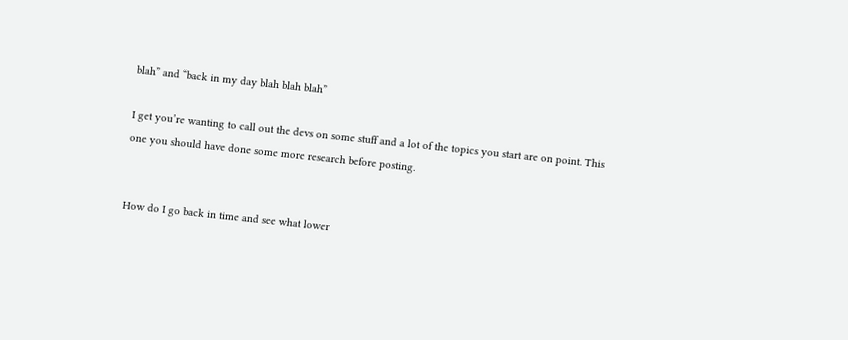blah” and “back in my day blah blah blah”

I get you’re wanting to call out the devs on some stuff and a lot of the topics you start are on point. This one you should have done some more research before posting.


How do I go back in time and see what lower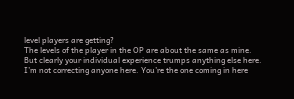level players are getting?
The levels of the player in the OP are about the same as mine.
But clearly your individual experience trumps anything else here.
I’m not correcting anyone here. You’re the one coming in here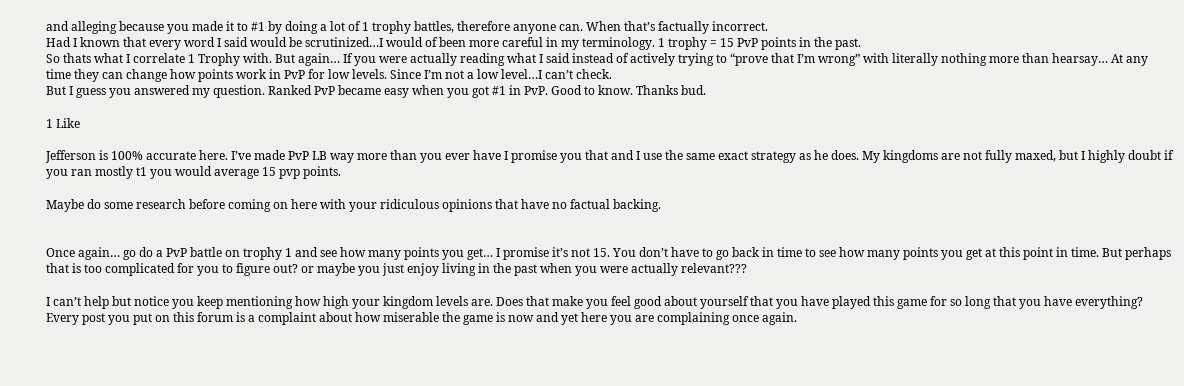and alleging because you made it to #1 by doing a lot of 1 trophy battles, therefore anyone can. When that’s factually incorrect.
Had I known that every word I said would be scrutinized…I would of been more careful in my terminology. 1 trophy = 15 PvP points in the past.
So thats what I correlate 1 Trophy with. But again… If you were actually reading what I said instead of actively trying to “prove that I’m wrong” with literally nothing more than hearsay… At any time they can change how points work in PvP for low levels. Since I’m not a low level…I can’t check.
But I guess you answered my question. Ranked PvP became easy when you got #1 in PvP. Good to know. Thanks bud.

1 Like

Jefferson is 100% accurate here. I’ve made PvP LB way more than you ever have I promise you that and I use the same exact strategy as he does. My kingdoms are not fully maxed, but I highly doubt if you ran mostly t1 you would average 15 pvp points.

Maybe do some research before coming on here with your ridiculous opinions that have no factual backing.


Once again… go do a PvP battle on trophy 1 and see how many points you get… I promise it’s not 15. You don’t have to go back in time to see how many points you get at this point in time. But perhaps that is too complicated for you to figure out? or maybe you just enjoy living in the past when you were actually relevant???

I can’t help but notice you keep mentioning how high your kingdom levels are. Does that make you feel good about yourself that you have played this game for so long that you have everything? Every post you put on this forum is a complaint about how miserable the game is now and yet here you are complaining once again.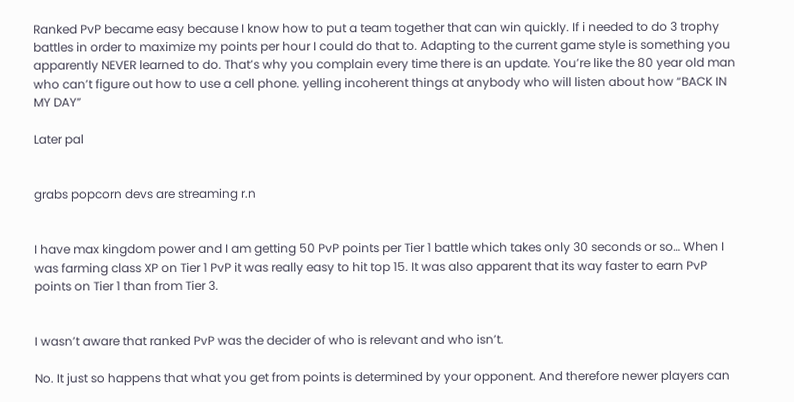Ranked PvP became easy because I know how to put a team together that can win quickly. If i needed to do 3 trophy battles in order to maximize my points per hour I could do that to. Adapting to the current game style is something you apparently NEVER learned to do. That’s why you complain every time there is an update. You’re like the 80 year old man who can’t figure out how to use a cell phone. yelling incoherent things at anybody who will listen about how “BACK IN MY DAY”

Later pal


grabs popcorn devs are streaming r.n


I have max kingdom power and I am getting 50 PvP points per Tier 1 battle which takes only 30 seconds or so… When I was farming class XP on Tier 1 PvP it was really easy to hit top 15. It was also apparent that its way faster to earn PvP points on Tier 1 than from Tier 3.


I wasn’t aware that ranked PvP was the decider of who is relevant and who isn’t.

No. It just so happens that what you get from points is determined by your opponent. And therefore newer players can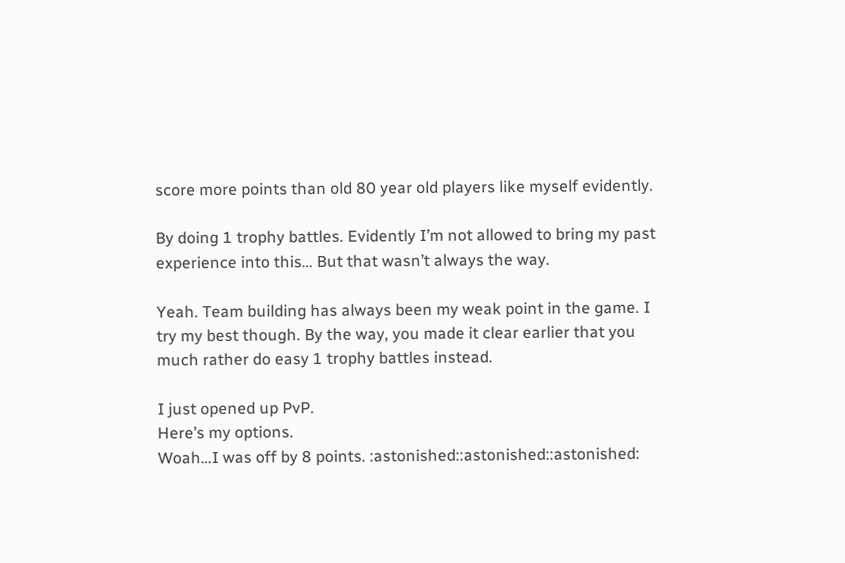score more points than old 80 year old players like myself evidently.

By doing 1 trophy battles. Evidently I’m not allowed to bring my past experience into this… But that wasn’t always the way.

Yeah. Team building has always been my weak point in the game. I try my best though. By the way, you made it clear earlier that you much rather do easy 1 trophy battles instead.

I just opened up PvP.
Here’s my options.
Woah…I was off by 8 points. :astonished::astonished::astonished: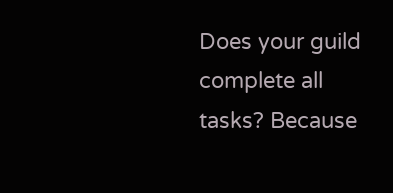Does your guild complete all tasks? Because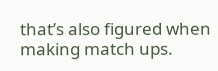that’s also figured when making match ups.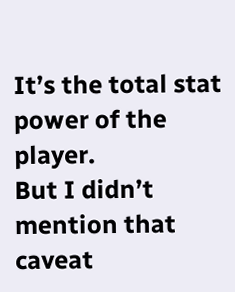It’s the total stat power of the player.
But I didn’t mention that caveat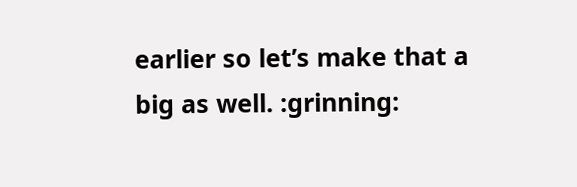earlier so let’s make that a big as well. :grinning: